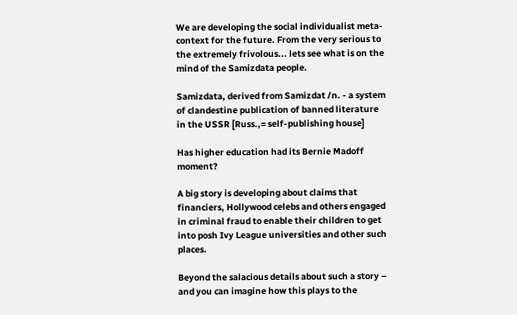We are developing the social individualist meta-context for the future. From the very serious to the extremely frivolous... lets see what is on the mind of the Samizdata people.

Samizdata, derived from Samizdat /n. - a system of clandestine publication of banned literature in the USSR [Russ.,= self-publishing house]

Has higher education had its Bernie Madoff moment?

A big story is developing about claims that financiers, Hollywood celebs and others engaged in criminal fraud to enable their children to get into posh Ivy League universities and other such places.

Beyond the salacious details about such a story – and you can imagine how this plays to the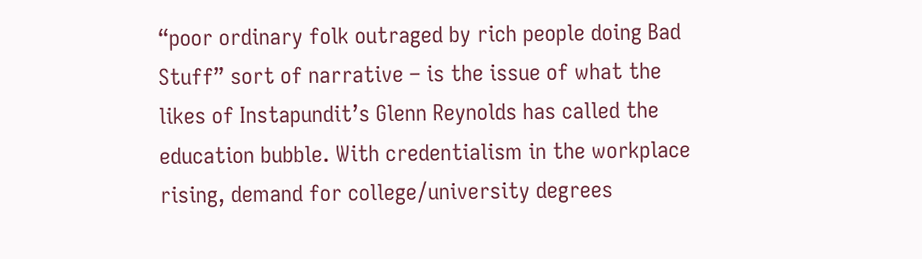“poor ordinary folk outraged by rich people doing Bad Stuff” sort of narrative – is the issue of what the likes of Instapundit’s Glenn Reynolds has called the education bubble. With credentialism in the workplace rising, demand for college/university degrees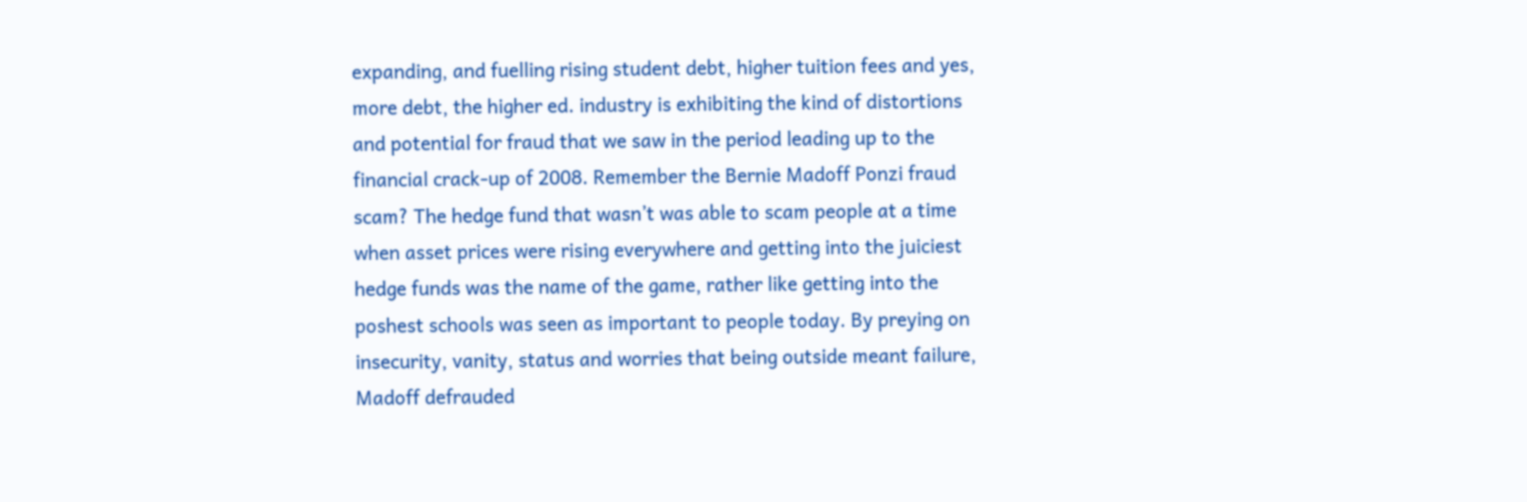expanding, and fuelling rising student debt, higher tuition fees and yes, more debt, the higher ed. industry is exhibiting the kind of distortions and potential for fraud that we saw in the period leading up to the financial crack-up of 2008. Remember the Bernie Madoff Ponzi fraud scam? The hedge fund that wasn’t was able to scam people at a time when asset prices were rising everywhere and getting into the juiciest hedge funds was the name of the game, rather like getting into the poshest schools was seen as important to people today. By preying on insecurity, vanity, status and worries that being outside meant failure, Madoff defrauded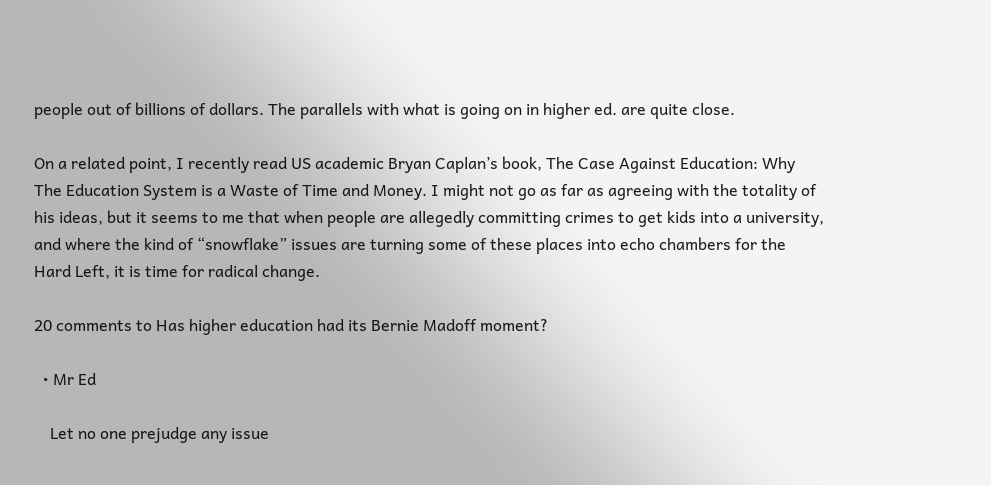people out of billions of dollars. The parallels with what is going on in higher ed. are quite close.

On a related point, I recently read US academic Bryan Caplan’s book, The Case Against Education: Why The Education System is a Waste of Time and Money. I might not go as far as agreeing with the totality of his ideas, but it seems to me that when people are allegedly committing crimes to get kids into a university, and where the kind of “snowflake” issues are turning some of these places into echo chambers for the Hard Left, it is time for radical change.

20 comments to Has higher education had its Bernie Madoff moment?

  • Mr Ed

    Let no one prejudge any issue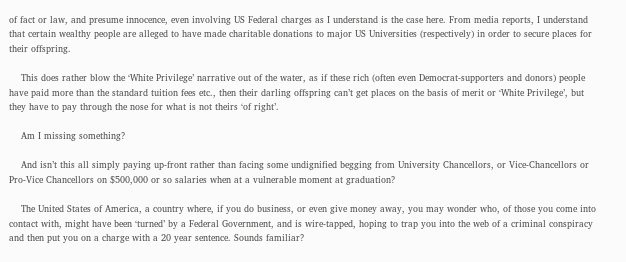of fact or law, and presume innocence, even involving US Federal charges as I understand is the case here. From media reports, I understand that certain wealthy people are alleged to have made charitable donations to major US Universities (respectively) in order to secure places for their offspring.

    This does rather blow the ‘White Privilege’ narrative out of the water, as if these rich (often even Democrat-supporters and donors) people have paid more than the standard tuition fees etc., then their darling offspring can’t get places on the basis of merit or ‘White Privilege’, but they have to pay through the nose for what is not theirs ‘of right’.

    Am I missing something?

    And isn’t this all simply paying up-front rather than facing some undignified begging from University Chancellors, or Vice-Chancellors or Pro-Vice Chancellors on $500,000 or so salaries when at a vulnerable moment at graduation?

    The United States of America, a country where, if you do business, or even give money away, you may wonder who, of those you come into contact with, might have been ‘turned’ by a Federal Government, and is wire-tapped, hoping to trap you into the web of a criminal conspiracy and then put you on a charge with a 20 year sentence. Sounds familiar?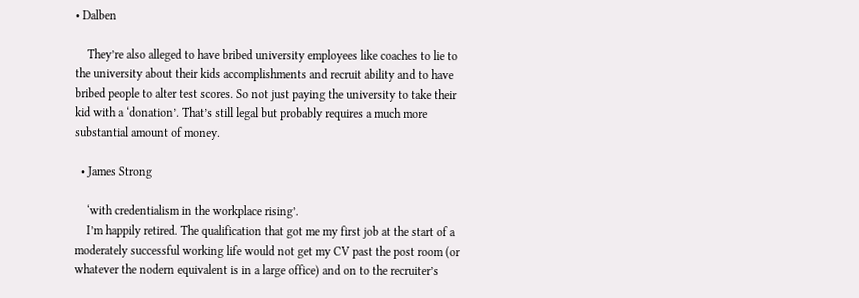• Dalben

    They’re also alleged to have bribed university employees like coaches to lie to the university about their kids accomplishments and recruit ability and to have bribed people to alter test scores. So not just paying the university to take their kid with a ‘donation’. That’s still legal but probably requires a much more substantial amount of money.

  • James Strong

    ‘with credentialism in the workplace rising’.
    I’m happily retired. The qualification that got me my first job at the start of a moderately successful working life would not get my CV past the post room (or whatever the nodern equivalent is in a large office) and on to the recruiter’s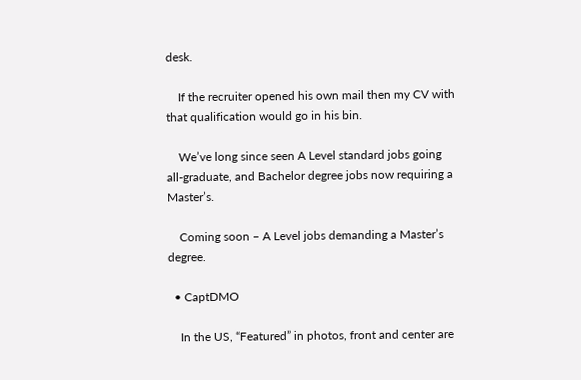desk.

    If the recruiter opened his own mail then my CV with that qualification would go in his bin.

    We’ve long since seen A Level standard jobs going all-graduate, and Bachelor degree jobs now requiring a Master’s.

    Coming soon – A Level jobs demanding a Master’s degree.

  • CaptDMO

    In the US, “Featured” in photos, front and center are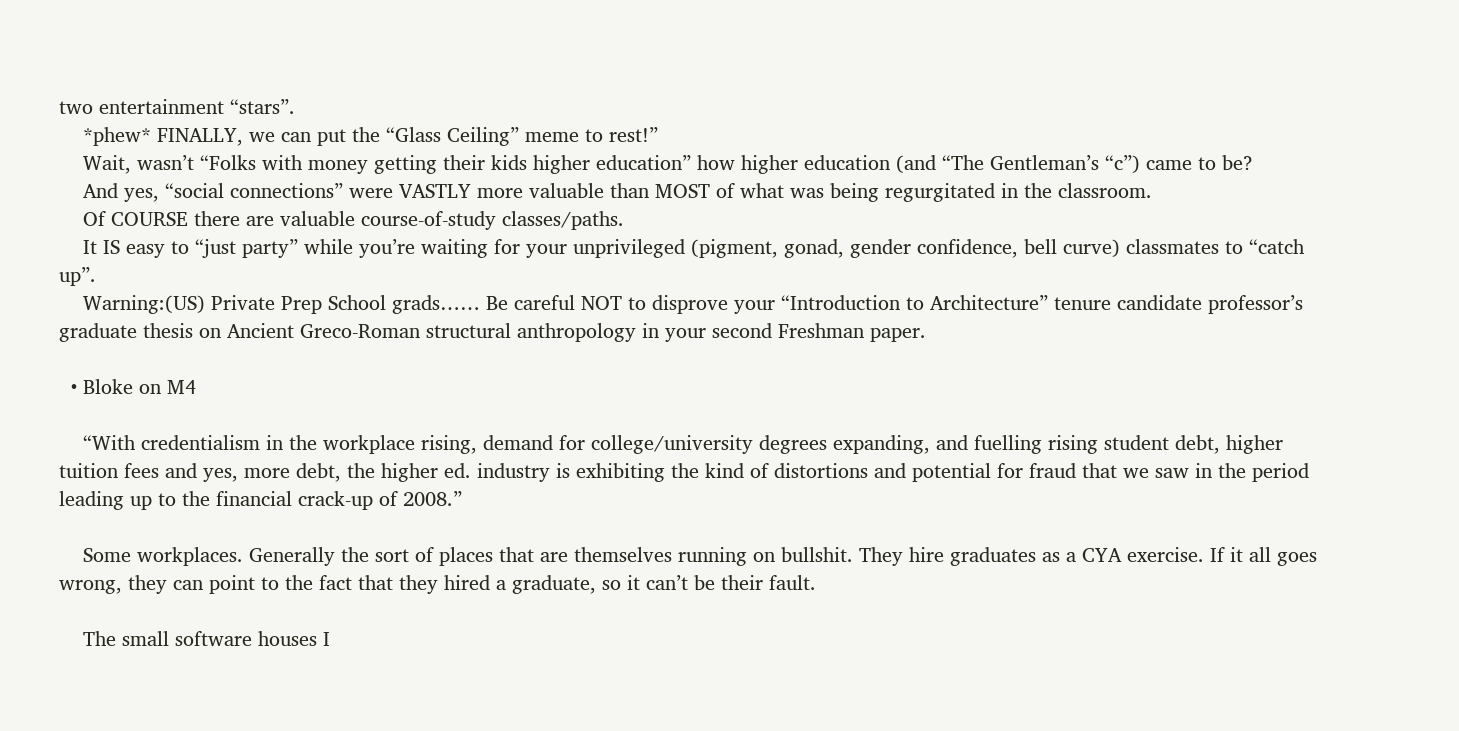two entertainment “stars”.
    *phew* FINALLY, we can put the “Glass Ceiling” meme to rest!”
    Wait, wasn’t “Folks with money getting their kids higher education” how higher education (and “The Gentleman’s “c”) came to be?
    And yes, “social connections” were VASTLY more valuable than MOST of what was being regurgitated in the classroom.
    Of COURSE there are valuable course-of-study classes/paths.
    It IS easy to “just party” while you’re waiting for your unprivileged (pigment, gonad, gender confidence, bell curve) classmates to “catch up”.
    Warning:(US) Private Prep School grads…… Be careful NOT to disprove your “Introduction to Architecture” tenure candidate professor’s graduate thesis on Ancient Greco-Roman structural anthropology in your second Freshman paper.

  • Bloke on M4

    “With credentialism in the workplace rising, demand for college/university degrees expanding, and fuelling rising student debt, higher tuition fees and yes, more debt, the higher ed. industry is exhibiting the kind of distortions and potential for fraud that we saw in the period leading up to the financial crack-up of 2008.”

    Some workplaces. Generally the sort of places that are themselves running on bullshit. They hire graduates as a CYA exercise. If it all goes wrong, they can point to the fact that they hired a graduate, so it can’t be their fault.

    The small software houses I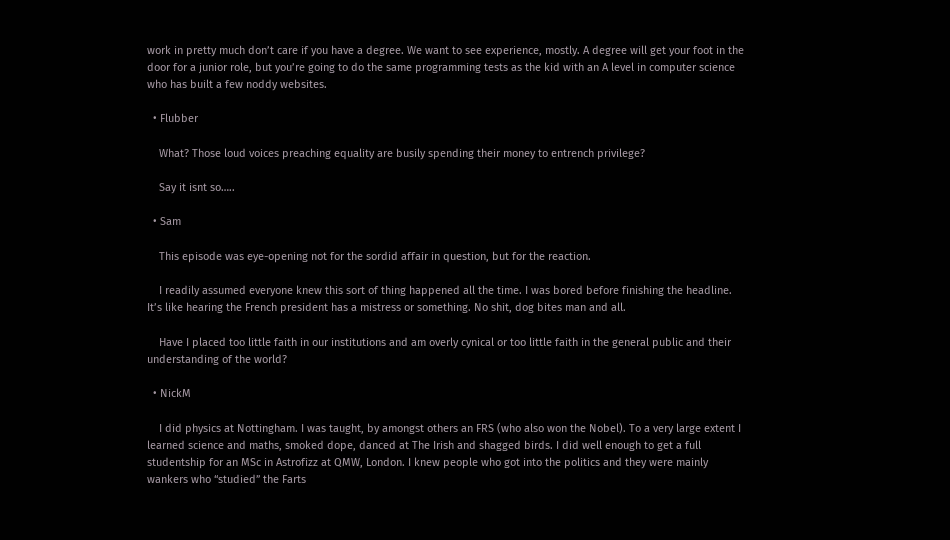work in pretty much don’t care if you have a degree. We want to see experience, mostly. A degree will get your foot in the door for a junior role, but you’re going to do the same programming tests as the kid with an A level in computer science who has built a few noddy websites.

  • Flubber

    What? Those loud voices preaching equality are busily spending their money to entrench privilege?

    Say it isnt so…..

  • Sam

    This episode was eye-opening not for the sordid affair in question, but for the reaction.

    I readily assumed everyone knew this sort of thing happened all the time. I was bored before finishing the headline. It’s like hearing the French president has a mistress or something. No shit, dog bites man and all.

    Have I placed too little faith in our institutions and am overly cynical or too little faith in the general public and their understanding of the world?

  • NickM

    I did physics at Nottingham. I was taught, by amongst others an FRS (who also won the Nobel). To a very large extent I learned science and maths, smoked dope, danced at The Irish and shagged birds. I did well enough to get a full studentship for an MSc in Astrofizz at QMW, London. I knew people who got into the politics and they were mainly wankers who “studied” the Farts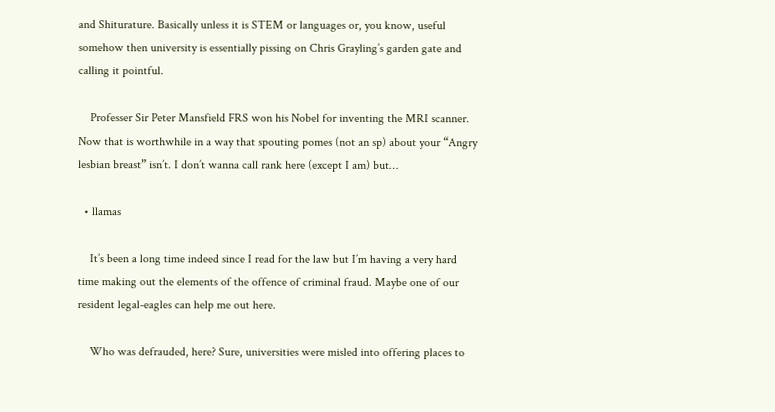and Shiturature. Basically unless it is STEM or languages or, you know, useful somehow then university is essentially pissing on Chris Grayling’s garden gate and calling it pointful.

    Professer Sir Peter Mansfield FRS won his Nobel for inventing the MRI scanner. Now that is worthwhile in a way that spouting pomes (not an sp) about your “Angry lesbian breast” isn’t. I don’t wanna call rank here (except I am) but…

  • llamas

    It’s been a long time indeed since I read for the law but I’m having a very hard time making out the elements of the offence of criminal fraud. Maybe one of our resident legal-eagles can help me out here.

    Who was defrauded, here? Sure, universities were misled into offering places to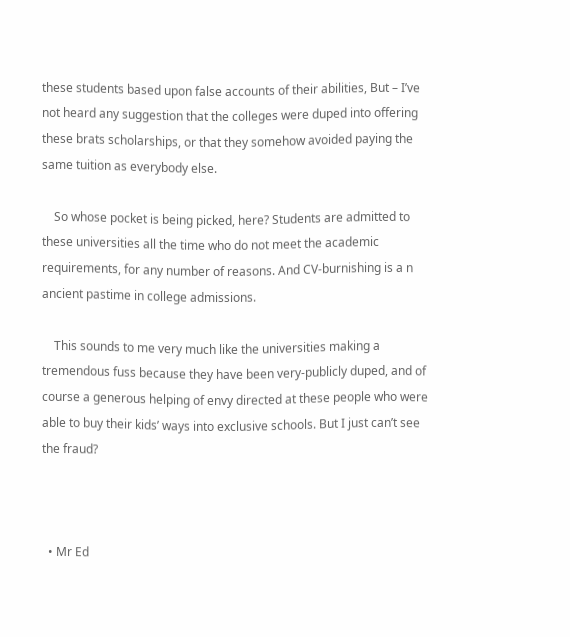these students based upon false accounts of their abilities, But – I’ve not heard any suggestion that the colleges were duped into offering these brats scholarships, or that they somehow avoided paying the same tuition as everybody else.

    So whose pocket is being picked, here? Students are admitted to these universities all the time who do not meet the academic requirements, for any number of reasons. And CV-burnishing is a n ancient pastime in college admissions.

    This sounds to me very much like the universities making a tremendous fuss because they have been very-publicly duped, and of course a generous helping of envy directed at these people who were able to buy their kids’ ways into exclusive schools. But I just can’t see the fraud?



  • Mr Ed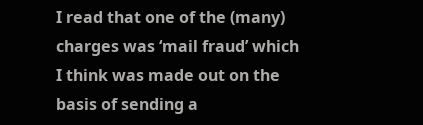I read that one of the (many) charges was ‘mail fraud’ which I think was made out on the basis of sending a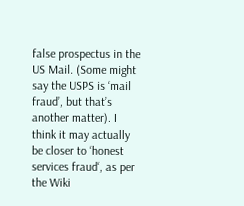false prospectus in the US Mail. (Some might say the USPS is ‘mail fraud’, but that’s another matter). I think it may actually be closer to ‘honest services fraud‘, as per the Wiki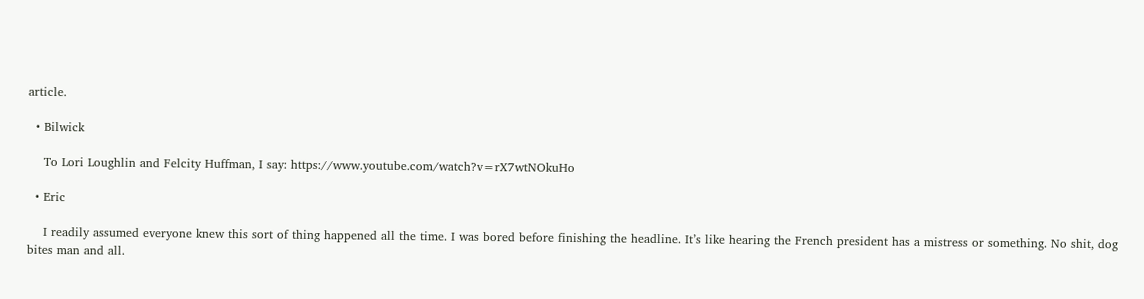article.

  • Bilwick

    To Lori Loughlin and Felcity Huffman, I say: https://www.youtube.com/watch?v=rX7wtNOkuHo

  • Eric

    I readily assumed everyone knew this sort of thing happened all the time. I was bored before finishing the headline. It’s like hearing the French president has a mistress or something. No shit, dog bites man and all.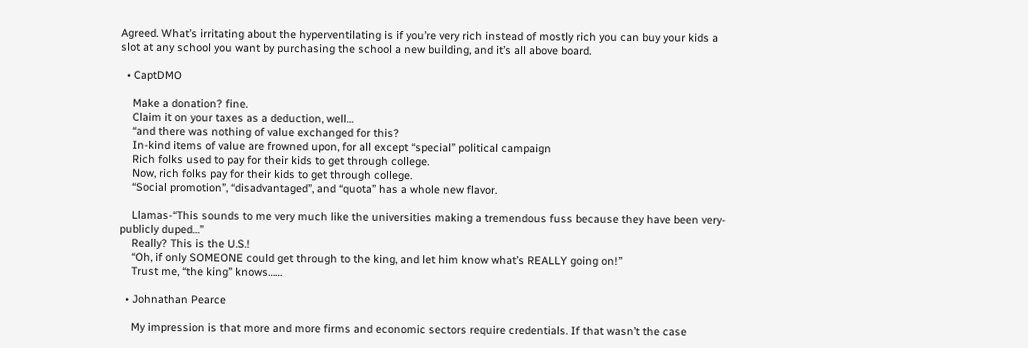Agreed. What’s irritating about the hyperventilating is if you’re very rich instead of mostly rich you can buy your kids a slot at any school you want by purchasing the school a new building, and it’s all above board.

  • CaptDMO

    Make a donation? fine.
    Claim it on your taxes as a deduction, well…
    “and there was nothing of value exchanged for this?
    In-kind items of value are frowned upon, for all except “special” political campaign
    Rich folks used to pay for their kids to get through college.
    Now, rich folks pay for their kids to get through college.
    “Social promotion”, “disadvantaged”, and “quota” has a whole new flavor.

    Llamas-“This sounds to me very much like the universities making a tremendous fuss because they have been very-publicly duped…”
    Really? This is the U.S.!
    “Oh, if only SOMEONE could get through to the king, and let him know what’s REALLY going on!”
    Trust me, “the king” knows……

  • Johnathan Pearce

    My impression is that more and more firms and economic sectors require credentials. If that wasn’t the case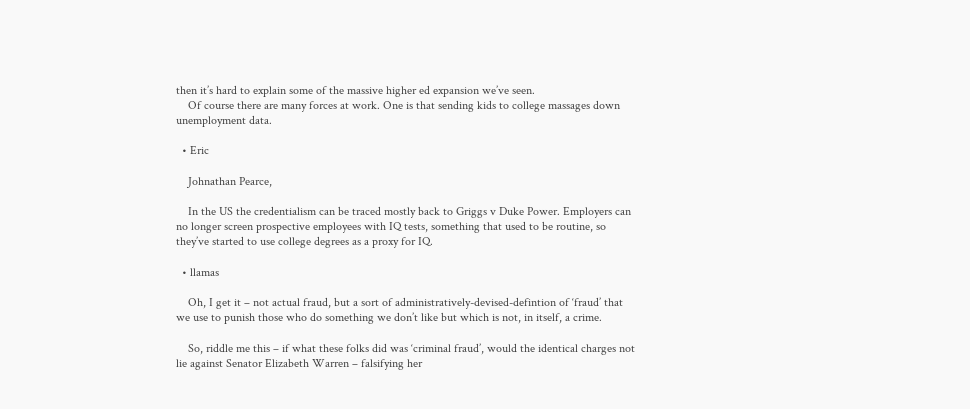then it’s hard to explain some of the massive higher ed expansion we’ve seen.
    Of course there are many forces at work. One is that sending kids to college massages down unemployment data.

  • Eric

    Johnathan Pearce,

    In the US the credentialism can be traced mostly back to Griggs v Duke Power. Employers can no longer screen prospective employees with IQ tests, something that used to be routine, so they’ve started to use college degrees as a proxy for IQ.

  • llamas

    Oh, I get it – not actual fraud, but a sort of administratively-devised-defintion of ‘fraud’ that we use to punish those who do something we don’t like but which is not, in itself, a crime.

    So, riddle me this – if what these folks did was ‘criminal fraud’, would the identical charges not lie against Senator Elizabeth Warren – falsifying her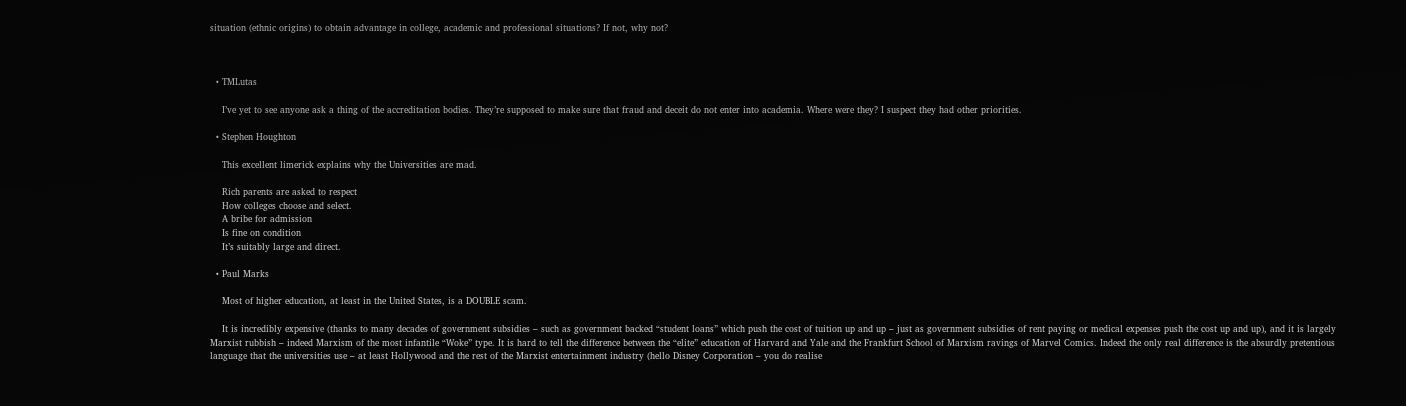situation (ethnic origins) to obtain advantage in college, academic and professional situations? If not, why not?



  • TMLutas

    I’ve yet to see anyone ask a thing of the accreditation bodies. They’re supposed to make sure that fraud and deceit do not enter into academia. Where were they? I suspect they had other priorities.

  • Stephen Houghton

    This excellent limerick explains why the Universities are mad.

    Rich parents are asked to respect
    How colleges choose and select.
    A bribe for admission
    Is fine on condition
    It’s suitably large and direct.

  • Paul Marks

    Most of higher education, at least in the United States, is a DOUBLE scam.

    It is incredibly expensive (thanks to many decades of government subsidies – such as government backed “student loans” which push the cost of tuition up and up – just as government subsidies of rent paying or medical expenses push the cost up and up), and it is largely Marxist rubbish – indeed Marxism of the most infantile “Woke” type. It is hard to tell the difference between the “elite” education of Harvard and Yale and the Frankfurt School of Marxism ravings of Marvel Comics. Indeed the only real difference is the absurdly pretentious language that the universities use – at least Hollywood and the rest of the Marxist entertainment industry (hello Disney Corporation – you do realise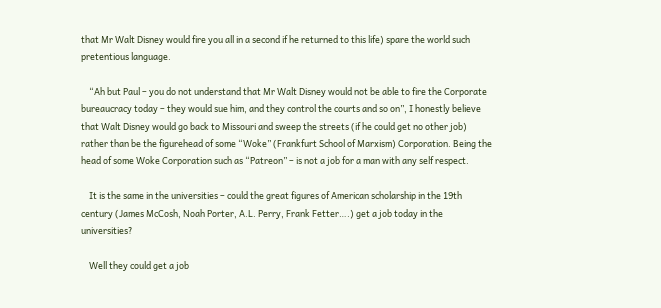that Mr Walt Disney would fire you all in a second if he returned to this life) spare the world such pretentious language.

    “Ah but Paul – you do not understand that Mr Walt Disney would not be able to fire the Corporate bureaucracy today – they would sue him, and they control the courts and so on”, I honestly believe that Walt Disney would go back to Missouri and sweep the streets (if he could get no other job) rather than be the figurehead of some “Woke” (Frankfurt School of Marxism) Corporation. Being the head of some Woke Corporation such as “Patreon” – is not a job for a man with any self respect.

    It is the same in the universities – could the great figures of American scholarship in the 19th century (James McCosh, Noah Porter, A.L. Perry, Frank Fetter….) get a job today in the universities?

    Well they could get a job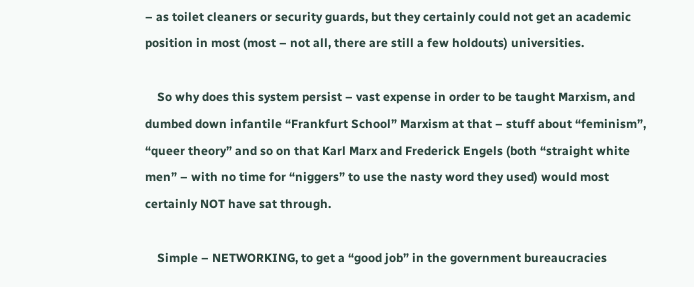– as toilet cleaners or security guards, but they certainly could not get an academic position in most (most – not all, there are still a few holdouts) universities.

    So why does this system persist – vast expense in order to be taught Marxism, and dumbed down infantile “Frankfurt School” Marxism at that – stuff about “feminism”, “queer theory” and so on that Karl Marx and Frederick Engels (both “straight white men” – with no time for “niggers” to use the nasty word they used) would most certainly NOT have sat through.

    Simple – NETWORKING, to get a “good job” in the government bureaucracies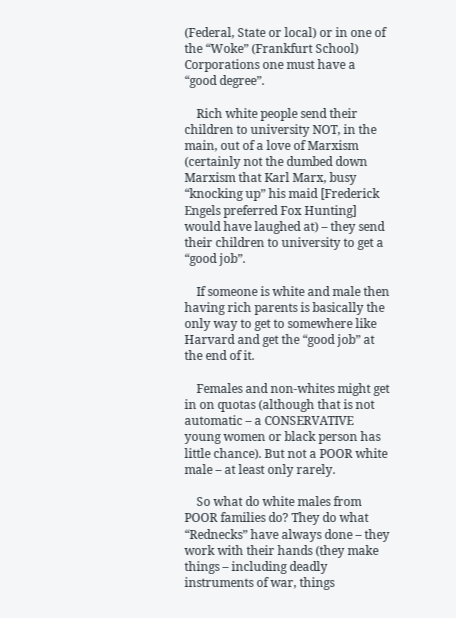(Federal, State or local) or in one of the “Woke” (Frankfurt School) Corporations one must have a “good degree”.

    Rich white people send their children to university NOT, in the main, out of a love of Marxism (certainly not the dumbed down Marxism that Karl Marx, busy “knocking up” his maid [Frederick Engels preferred Fox Hunting] would have laughed at) – they send their children to university to get a “good job”.

    If someone is white and male then having rich parents is basically the only way to get to somewhere like Harvard and get the “good job” at the end of it.

    Females and non-whites might get in on quotas (although that is not automatic – a CONSERVATIVE young women or black person has little chance). But not a POOR white male – at least only rarely.

    So what do white males from POOR families do? They do what “Rednecks” have always done – they work with their hands (they make things – including deadly instruments of war, things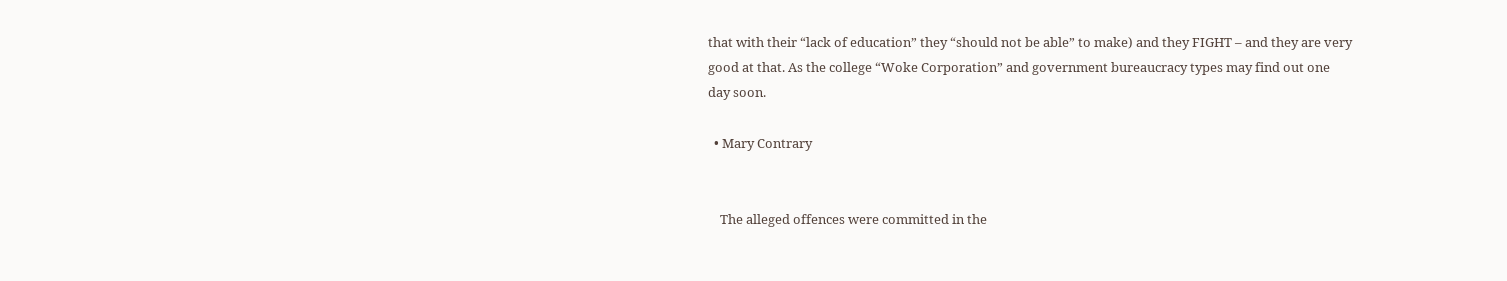that with their “lack of education” they “should not be able” to make) and they FIGHT – and they are very good at that. As the college “Woke Corporation” and government bureaucracy types may find out one day soon.

  • Mary Contrary


    The alleged offences were committed in the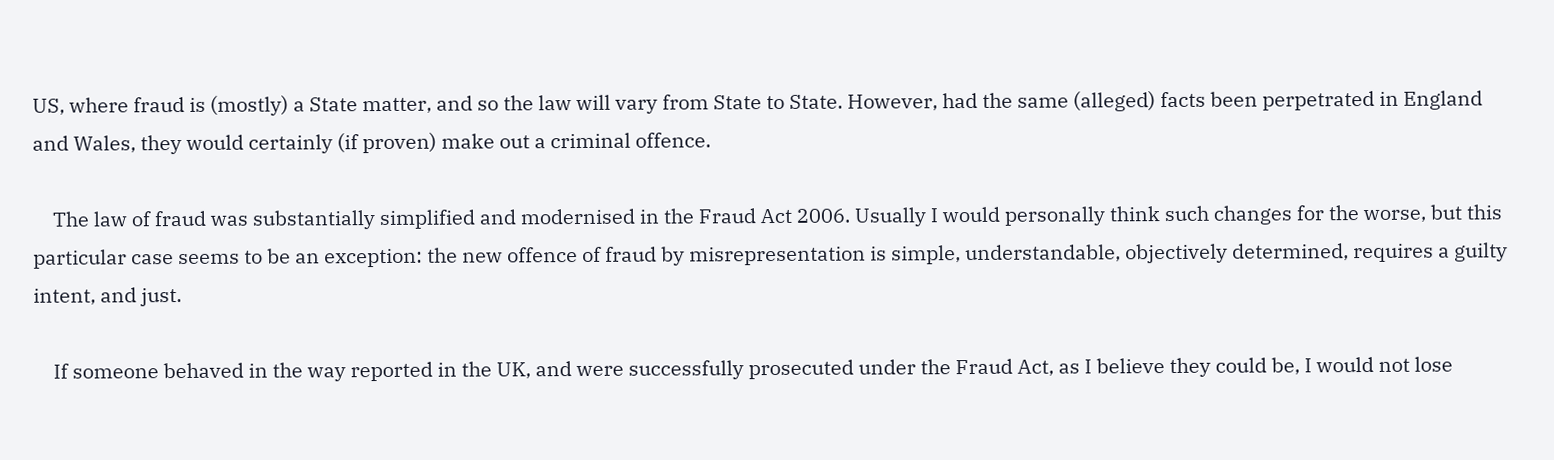US, where fraud is (mostly) a State matter, and so the law will vary from State to State. However, had the same (alleged) facts been perpetrated in England and Wales, they would certainly (if proven) make out a criminal offence.

    The law of fraud was substantially simplified and modernised in the Fraud Act 2006. Usually I would personally think such changes for the worse, but this particular case seems to be an exception: the new offence of fraud by misrepresentation is simple, understandable, objectively determined, requires a guilty intent, and just.

    If someone behaved in the way reported in the UK, and were successfully prosecuted under the Fraud Act, as I believe they could be, I would not lose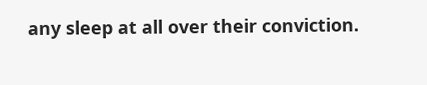any sleep at all over their conviction.